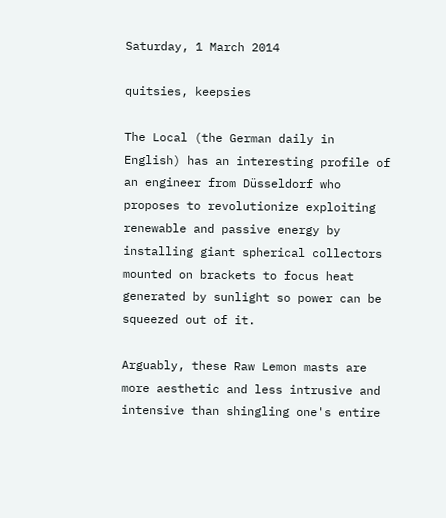Saturday, 1 March 2014

quitsies, keepsies

The Local (the German daily in English) has an interesting profile of an engineer from Düsseldorf who proposes to revolutionize exploiting renewable and passive energy by installing giant spherical collectors mounted on brackets to focus heat generated by sunlight so power can be squeezed out of it.

Arguably, these Raw Lemon masts are more aesthetic and less intrusive and intensive than shingling one's entire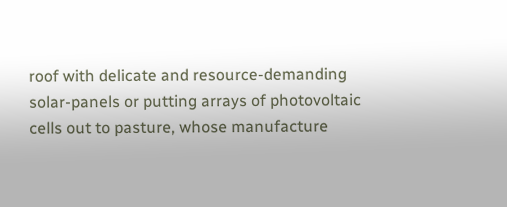roof with delicate and resource-demanding solar-panels or putting arrays of photovoltaic cells out to pasture, whose manufacture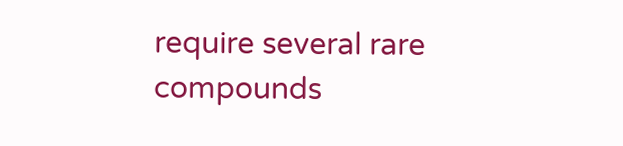require several rare compounds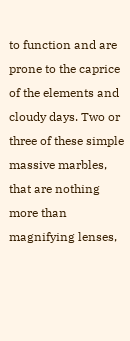to function and are prone to the caprice of the elements and cloudy days. Two or three of these simple massive marbles, that are nothing more than magnifying lenses,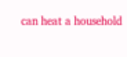can heat a household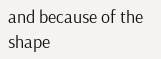and because of the shape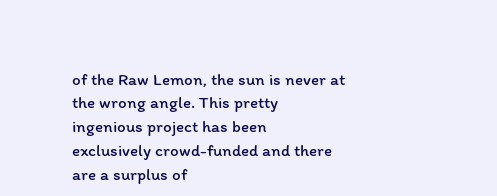of the Raw Lemon, the sun is never at the wrong angle. This pretty ingenious project has been exclusively crowd-funded and there are a surplus of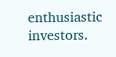enthusiastic investors.